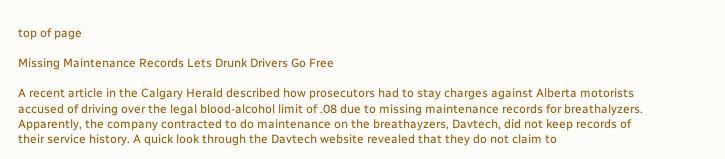top of page

Missing Maintenance Records Lets Drunk Drivers Go Free

A recent article in the Calgary Herald described how prosecutors had to stay charges against Alberta motorists accused of driving over the legal blood-alcohol limit of .08 due to missing maintenance records for breathalyzers. Apparently, the company contracted to do maintenance on the breathayzers, Davtech, did not keep records of their service history. A quick look through the Davtech website revealed that they do not claim to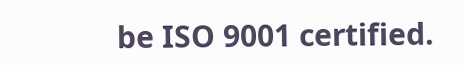be ISO 9001 certified.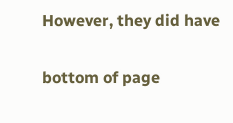However, they did have

bottom of page